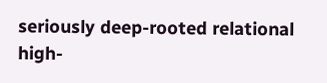seriously deep-rooted relational high-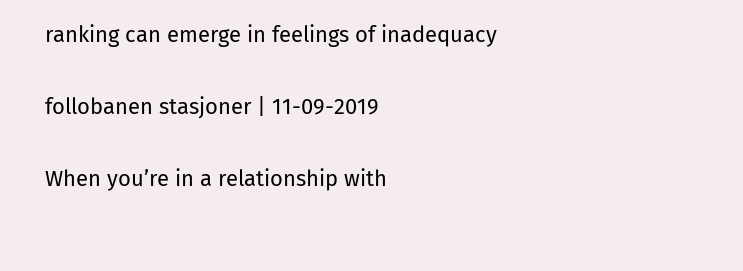ranking can emerge in feelings of inadequacy

follobanen stasjoner | 11-09-2019

When you’re in a relationship with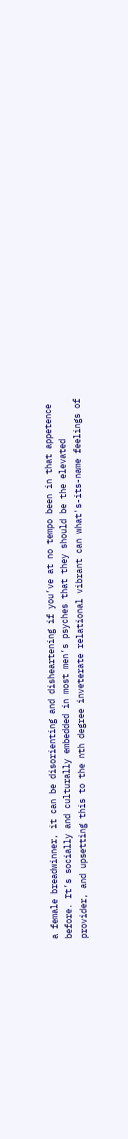a female breadwinner, it can be disorienting and disheartening if you’ve at no tempo been in that appetence before. It’s socially and culturally embedded in most men’s psyches that they should be the elevated provider, and upsetting this to the nth degree inveterate relational vibrant can what's-its-name feelings of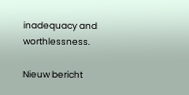inadequacy and worthlessness.

Nieuw bericht